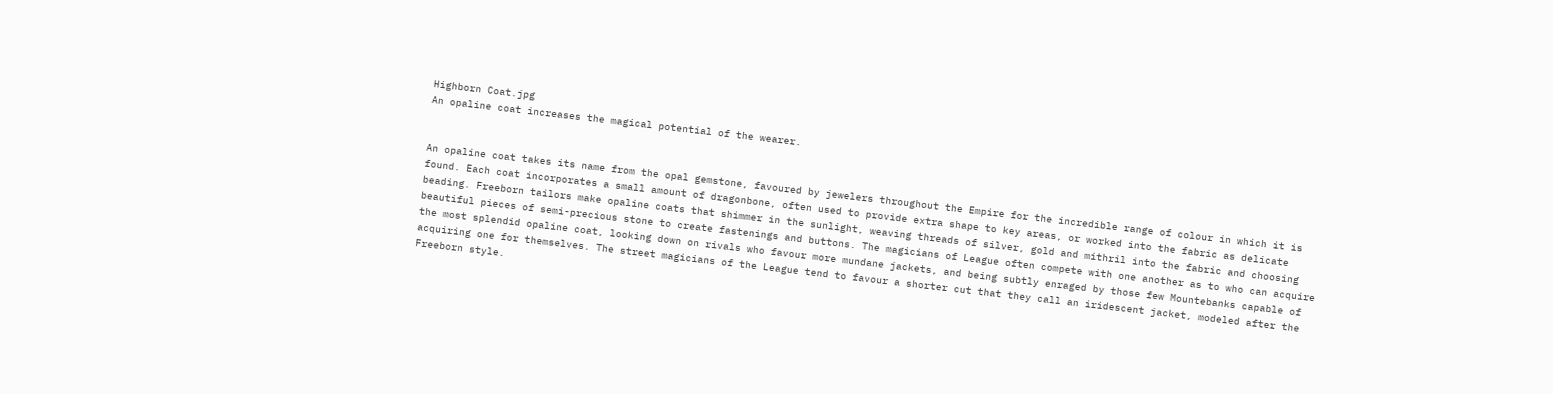Highborn Coat.jpg
An opaline coat increases the magical potential of the wearer.


An opaline coat takes its name from the opal gemstone, favoured by jewelers throughout the Empire for the incredible range of colour in which it is found. Each coat incorporates a small amount of dragonbone, often used to provide extra shape to key areas, or worked into the fabric as delicate beading. Freeborn tailors make opaline coats that shimmer in the sunlight, weaving threads of silver, gold and mithril into the fabric and choosing beautiful pieces of semi-precious stone to create fastenings and buttons. The magicians of League often compete with one another as to who can acquire the most splendid opaline coat, looking down on rivals who favour more mundane jackets, and being subtly enraged by those few Mountebanks capable of acquiring one for themselves. The street magicians of the League tend to favour a shorter cut that they call an iridescent jacket, modeled after the Freeborn style.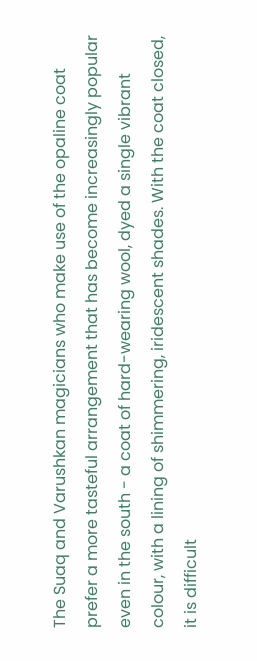The Suaq and Varushkan magicians who make use of the opaline coat prefer a more tasteful arrangement that has become increasingly popular even in the south - a coat of hard-wearing wool, dyed a single vibrant colour, with a lining of shimmering, iridescent shades. With the coat closed, it is difficult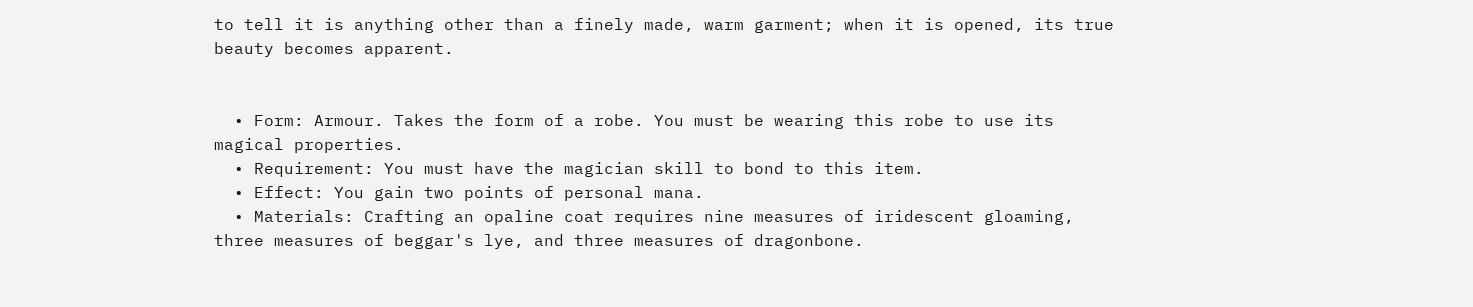to tell it is anything other than a finely made, warm garment; when it is opened, its true beauty becomes apparent.


  • Form: Armour. Takes the form of a robe. You must be wearing this robe to use its magical properties.
  • Requirement: You must have the magician skill to bond to this item.
  • Effect: You gain two points of personal mana.
  • Materials: Crafting an opaline coat requires nine measures of iridescent gloaming, three measures of beggar's lye, and three measures of dragonbone.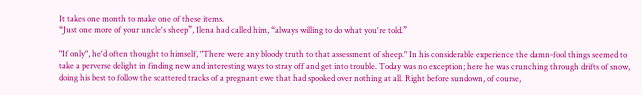It takes one month to make one of these items.
“Just one more of your uncle's sheep”, Ilena had called him, “always willing to do what you're told.”

"If only", he'd often thought to himself, "There were any bloody truth to that assessment of sheep." In his considerable experience the damn-fool things seemed to take a perverse delight in finding new and interesting ways to stray off and get into trouble. Today was no exception; here he was crunching through drifts of snow, doing his best to follow the scattered tracks of a pregnant ewe that had spooked over nothing at all. Right before sundown, of course,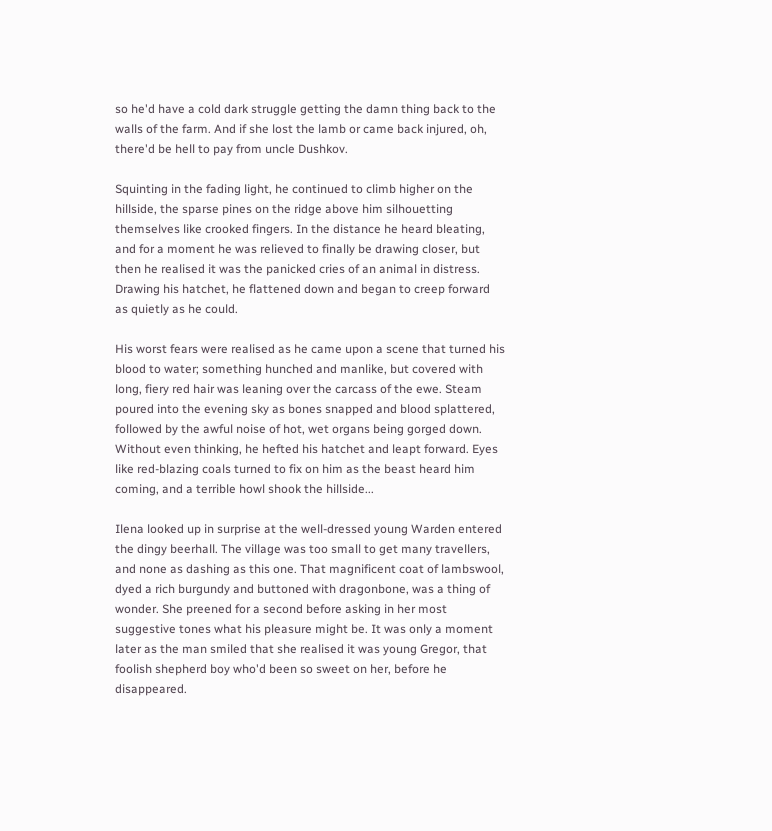so he'd have a cold dark struggle getting the damn thing back to the walls of the farm. And if she lost the lamb or came back injured, oh, there'd be hell to pay from uncle Dushkov.

Squinting in the fading light, he continued to climb higher on the hillside, the sparse pines on the ridge above him silhouetting themselves like crooked fingers. In the distance he heard bleating, and for a moment he was relieved to finally be drawing closer, but then he realised it was the panicked cries of an animal in distress. Drawing his hatchet, he flattened down and began to creep forward as quietly as he could.

His worst fears were realised as he came upon a scene that turned his blood to water; something hunched and manlike, but covered with long, fiery red hair was leaning over the carcass of the ewe. Steam poured into the evening sky as bones snapped and blood splattered, followed by the awful noise of hot, wet organs being gorged down. Without even thinking, he hefted his hatchet and leapt forward. Eyes like red-blazing coals turned to fix on him as the beast heard him coming, and a terrible howl shook the hillside...

Ilena looked up in surprise at the well-dressed young Warden entered the dingy beerhall. The village was too small to get many travellers, and none as dashing as this one. That magnificent coat of lambswool, dyed a rich burgundy and buttoned with dragonbone, was a thing of wonder. She preened for a second before asking in her most suggestive tones what his pleasure might be. It was only a moment later as the man smiled that she realised it was young Gregor, that foolish shepherd boy who'd been so sweet on her, before he disappeared.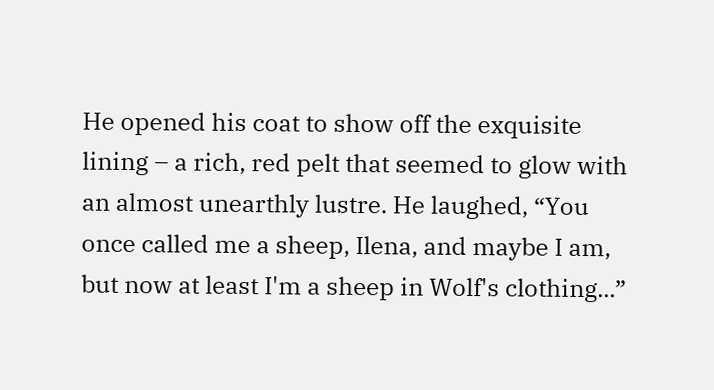He opened his coat to show off the exquisite lining – a rich, red pelt that seemed to glow with an almost unearthly lustre. He laughed, “You once called me a sheep, Ilena, and maybe I am, but now at least I'm a sheep in Wolf's clothing...”